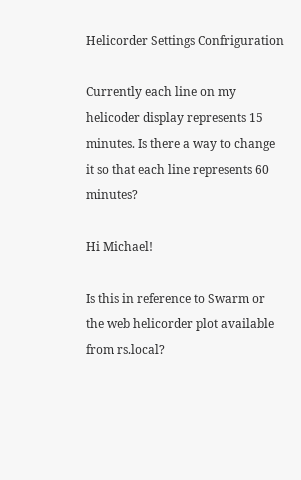Helicorder Settings Confriguration

Currently each line on my helicoder display represents 15 minutes. Is there a way to change it so that each line represents 60 minutes?

Hi Michael!

Is this in reference to Swarm or the web helicorder plot available from rs.local?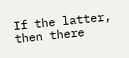If the latter, then there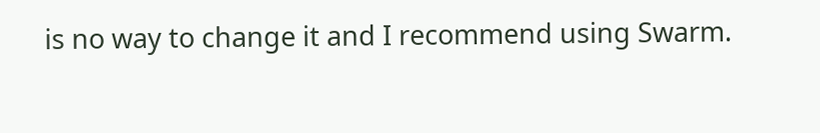is no way to change it and I recommend using Swarm.